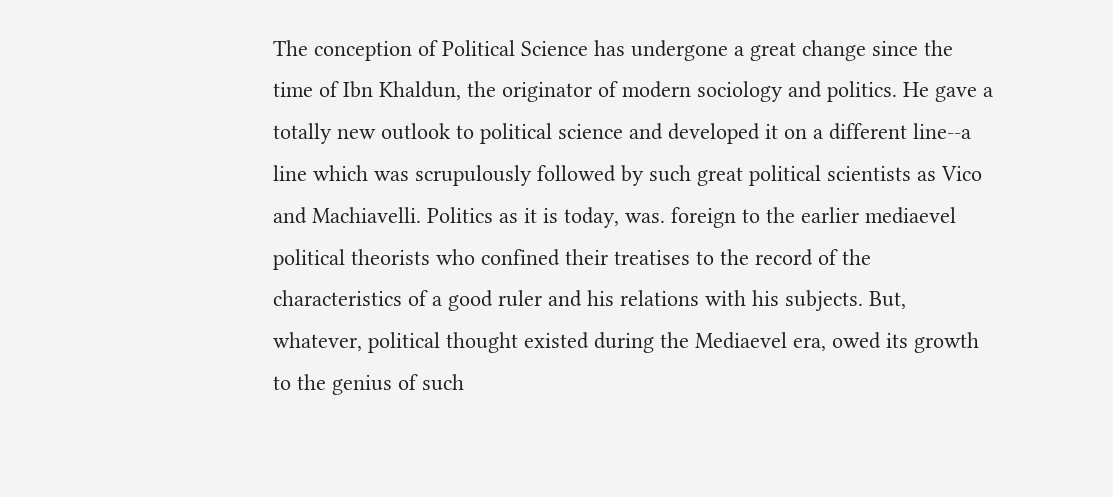The conception of Political Science has undergone a great change since the time of Ibn Khaldun, the originator of modern sociology and politics. He gave a totally new outlook to political science and developed it on a different line--a line which was scrupulously followed by such great political scientists as Vico and Machiavelli. Politics as it is today, was. foreign to the earlier mediaevel political theorists who confined their treatises to the record of the characteristics of a good ruler and his relations with his subjects. But, whatever, political thought existed during the Mediaevel era, owed its growth to the genius of such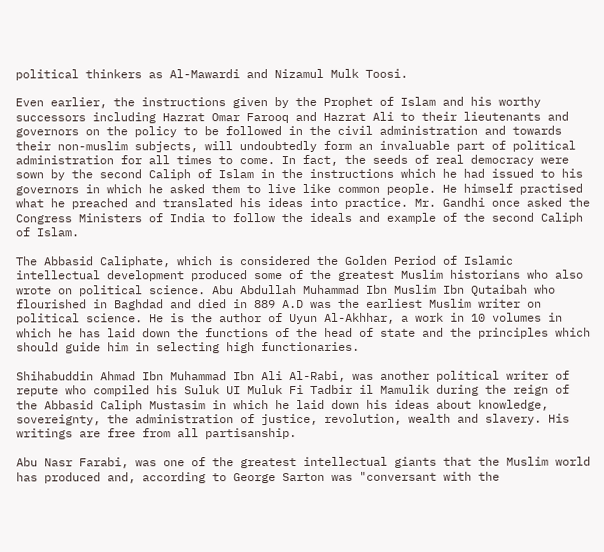political thinkers as Al-Mawardi and Nizamul Mulk Toosi.

Even earlier, the instructions given by the Prophet of Islam and his worthy successors including Hazrat Omar Farooq and Hazrat Ali to their lieutenants and governors on the policy to be followed in the civil administration and towards their non-muslim subjects, will undoubtedly form an invaluable part of political administration for all times to come. In fact, the seeds of real democracy were sown by the second Caliph of Islam in the instructions which he had issued to his governors in which he asked them to live like common people. He himself practised what he preached and translated his ideas into practice. Mr. Gandhi once asked the Congress Ministers of India to follow the ideals and example of the second Caliph of Islam.

The Abbasid Caliphate, which is considered the Golden Period of Islamic intellectual development produced some of the greatest Muslim historians who also wrote on political science. Abu Abdullah Muhammad Ibn Muslim Ibn Qutaibah who flourished in Baghdad and died in 889 A.D was the earliest Muslim writer on political science. He is the author of Uyun Al-Akhhar, a work in 10 volumes in which he has laid down the functions of the head of state and the principles which should guide him in selecting high functionaries.

Shihabuddin Ahmad Ibn Muhammad Ibn Ali Al-Rabi, was another political writer of repute who compiled his Suluk UI Muluk Fi Tadbir il Mamulik during the reign of the Abbasid Caliph Mustasim in which he laid down his ideas about knowledge, sovereignty, the administration of justice, revolution, wealth and slavery. His writings are free from all partisanship.

Abu Nasr Farabi, was one of the greatest intellectual giants that the Muslim world has produced and, according to George Sarton was "conversant with the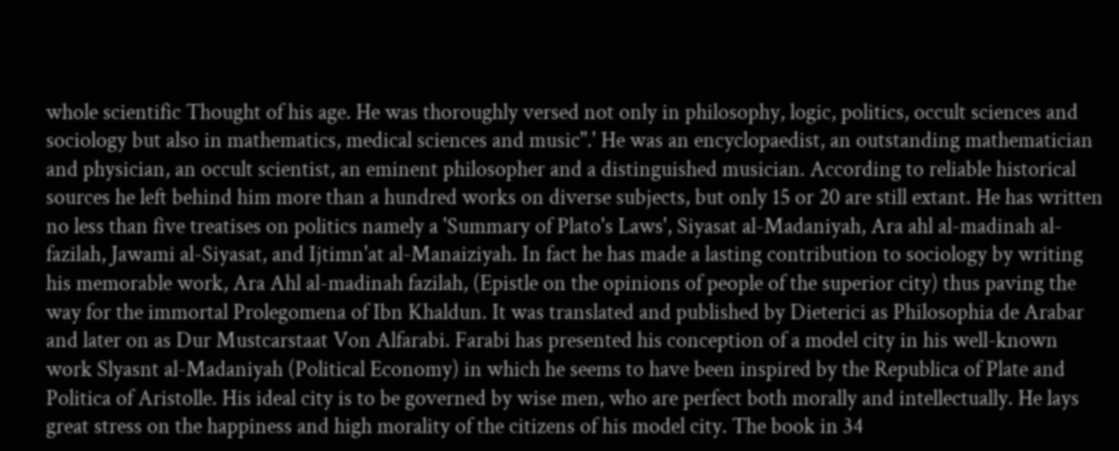whole scientific Thought of his age. He was thoroughly versed not only in philosophy, logic, politics, occult sciences and sociology but also in mathematics, medical sciences and music".' He was an encyclopaedist, an outstanding mathematician and physician, an occult scientist, an eminent philosopher and a distinguished musician. According to reliable historical sources he left behind him more than a hundred works on diverse subjects, but only 15 or 20 are still extant. He has written no less than five treatises on politics namely a 'Summary of Plato's Laws', Siyasat al-Madaniyah, Ara ahl al-madinah al-fazilah, Jawami al-Siyasat, and Ijtimn'at al-Manaiziyah. In fact he has made a lasting contribution to sociology by writing his memorable work, Ara Ahl al-madinah fazilah, (Epistle on the opinions of people of the superior city) thus paving the way for the immortal Prolegomena of Ibn Khaldun. It was translated and published by Dieterici as Philosophia de Arabar and later on as Dur Mustcarstaat Von Alfarabi. Farabi has presented his conception of a model city in his well-known work Slyasnt al-Madaniyah (Political Economy) in which he seems to have been inspired by the Republica of Plate and Politica of Aristolle. His ideal city is to be governed by wise men, who are perfect both morally and intellectually. He lays great stress on the happiness and high morality of the citizens of his model city. The book in 34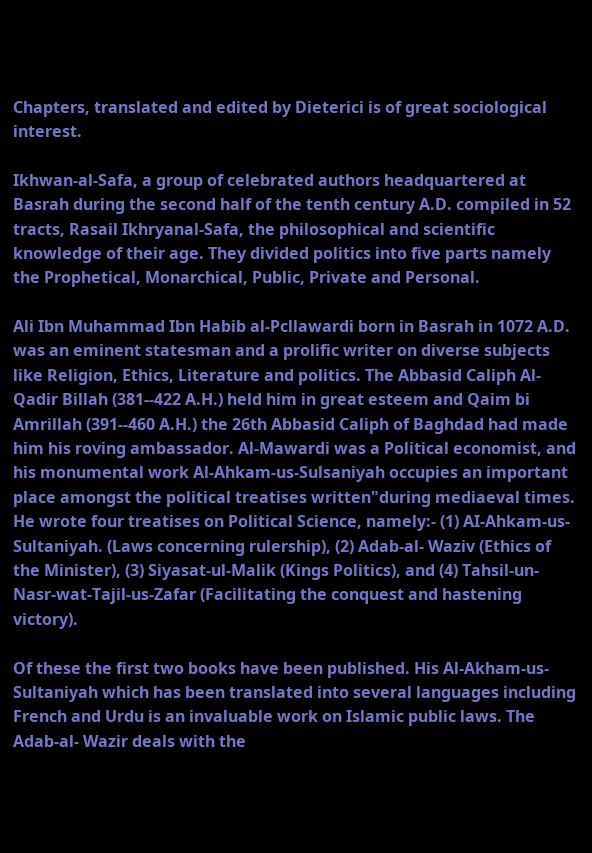Chapters, translated and edited by Dieterici is of great sociological interest.

Ikhwan-al-Safa, a group of celebrated authors headquartered at Basrah during the second half of the tenth century A.D. compiled in 52 tracts, Rasail Ikhryanal-Safa, the philosophical and scientific knowledge of their age. They divided politics into five parts namely the Prophetical, Monarchical, Public, Private and Personal.

Ali Ibn Muhammad Ibn Habib al-Pcllawardi born in Basrah in 1072 A.D. was an eminent statesman and a prolific writer on diverse subjects like Religion, Ethics, Literature and politics. The Abbasid Caliph Al-Qadir Billah (381--422 A.H.) held him in great esteem and Qaim bi Amrillah (391--460 A.H.) the 26th Abbasid Caliph of Baghdad had made him his roving ambassador. Al-Mawardi was a Political economist, and his monumental work Al-Ahkam-us-Sulsaniyah occupies an important place amongst the political treatises written"during mediaeval times. He wrote four treatises on Political Science, namely:- (1) AI-Ahkam-us-Sultaniyah. (Laws concerning rulership), (2) Adab-al- Waziv (Ethics of the Minister), (3) Siyasat-ul-Malik (Kings Politics), and (4) Tahsil-un-Nasr-wat-Tajil-us-Zafar (Facilitating the conquest and hastening victory).

Of these the first two books have been published. His Al-Akham-us-Sultaniyah which has been translated into several languages including French and Urdu is an invaluable work on Islamic public laws. The Adab-al- Wazir deals with the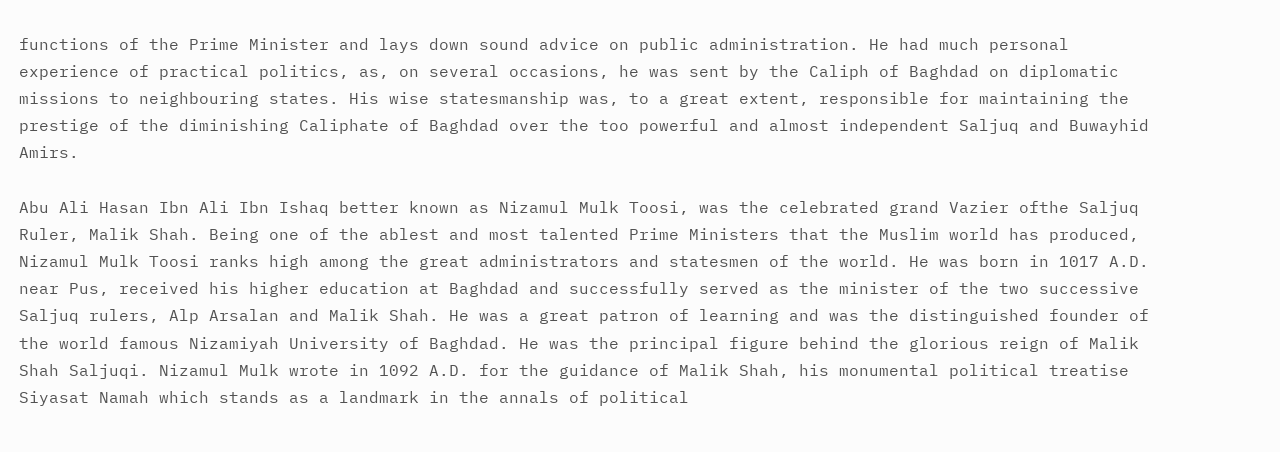functions of the Prime Minister and lays down sound advice on public administration. He had much personal experience of practical politics, as, on several occasions, he was sent by the Caliph of Baghdad on diplomatic missions to neighbouring states. His wise statesmanship was, to a great extent, responsible for maintaining the prestige of the diminishing Caliphate of Baghdad over the too powerful and almost independent Saljuq and Buwayhid Amirs.

Abu Ali Hasan Ibn Ali Ibn Ishaq better known as Nizamul Mulk Toosi, was the celebrated grand Vazier ofthe Saljuq Ruler, Malik Shah. Being one of the ablest and most talented Prime Ministers that the Muslim world has produced, Nizamul Mulk Toosi ranks high among the great administrators and statesmen of the world. He was born in 1017 A.D. near Pus, received his higher education at Baghdad and successfully served as the minister of the two successive Saljuq rulers, Alp Arsalan and Malik Shah. He was a great patron of learning and was the distinguished founder of the world famous Nizamiyah University of Baghdad. He was the principal figure behind the glorious reign of Malik Shah Saljuqi. Nizamul Mulk wrote in 1092 A.D. for the guidance of Malik Shah, his monumental political treatise Siyasat Namah which stands as a landmark in the annals of political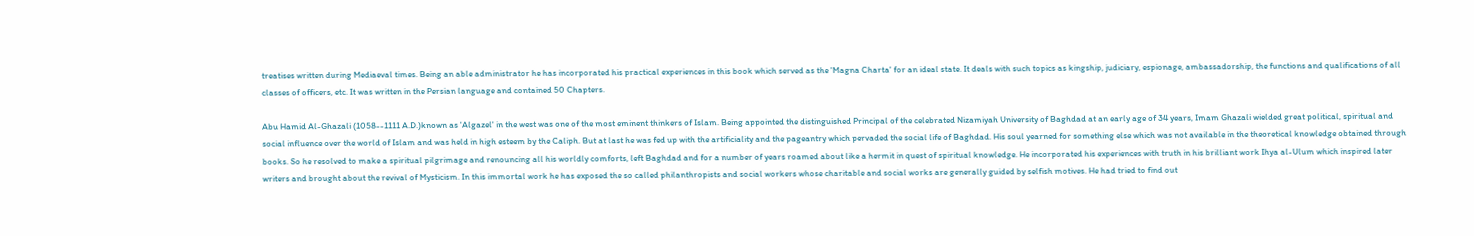treatises written during Mediaeval times. Being an able administrator he has incorporated his practical experiences in this book which served as the 'Magna Charta' for an ideal state. It deals with such topics as kingship, judiciary, espionage, ambassadorship, the functions and qualifications of all classes of officers, etc. It was written in the Persian language and contained 50 Chapters.

Abu Hamid Al-Ghazali (1058--1111 A.D.)known as 'Algazel' in the west was one of the most eminent thinkers of Islam. Being appointed the distinguished Principal of the celebrated Nizamiyah University of Baghdad at an early age of 34 years, Imam Ghazali wielded great political, spiritual and social influence over the world of Islam and was held in high esteem by the Caliph. But at last he was fed up with the artificiality and the pageantry which pervaded the social life of Baghdad. His soul yearned for something else which was not available in the theoretical knowledge obtained through books. So he resolved to make a spiritual pilgrimage and renouncing all his worldly comforts, left Baghdad and for a number of years roamed about like a hermit in quest of spiritual knowledge. He incorporated his experiences with truth in his brilliant work Ihya al-Ulum which inspired later writers and brought about the revival of Mysticism. In this immortal work he has exposed the so called philanthropists and social workers whose charitable and social works are generally guided by selfish motives. He had tried to find out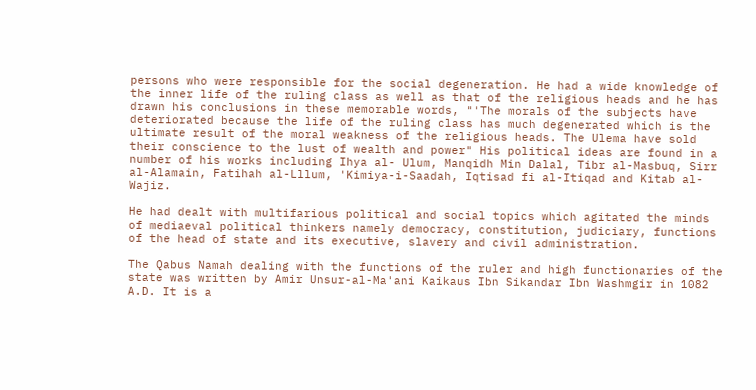persons who were responsible for the social degeneration. He had a wide knowledge of the inner life of the ruling class as well as that of the religious heads and he has drawn his conclusions in these memorable words, "'The morals of the subjects have deteriorated because the life of the ruling class has much degenerated which is the ultimate result of the moral weakness of the religious heads. The Ulema have sold their conscience to the lust of wealth and power" His political ideas are found in a number of his works including Ihya al- Ulum, Manqidh Min Dalal, Tibr al-Masbuq, Sirr al-Alamain, Fatihah al-Lllum, 'Kimiya-i-Saadah, Iqtisad fi al-Itiqad and Kitab al-Wajiz.

He had dealt with multifarious political and social topics which agitated the minds of mediaeval political thinkers namely democracy, constitution, judiciary, functions of the head of state and its executive, slavery and civil administration.

The Qabus Namah dealing with the functions of the ruler and high functionaries of the state was written by Amir Unsur-al-Ma'ani Kaikaus Ibn Sikandar Ibn Washmgir in 1082 A.D. It is a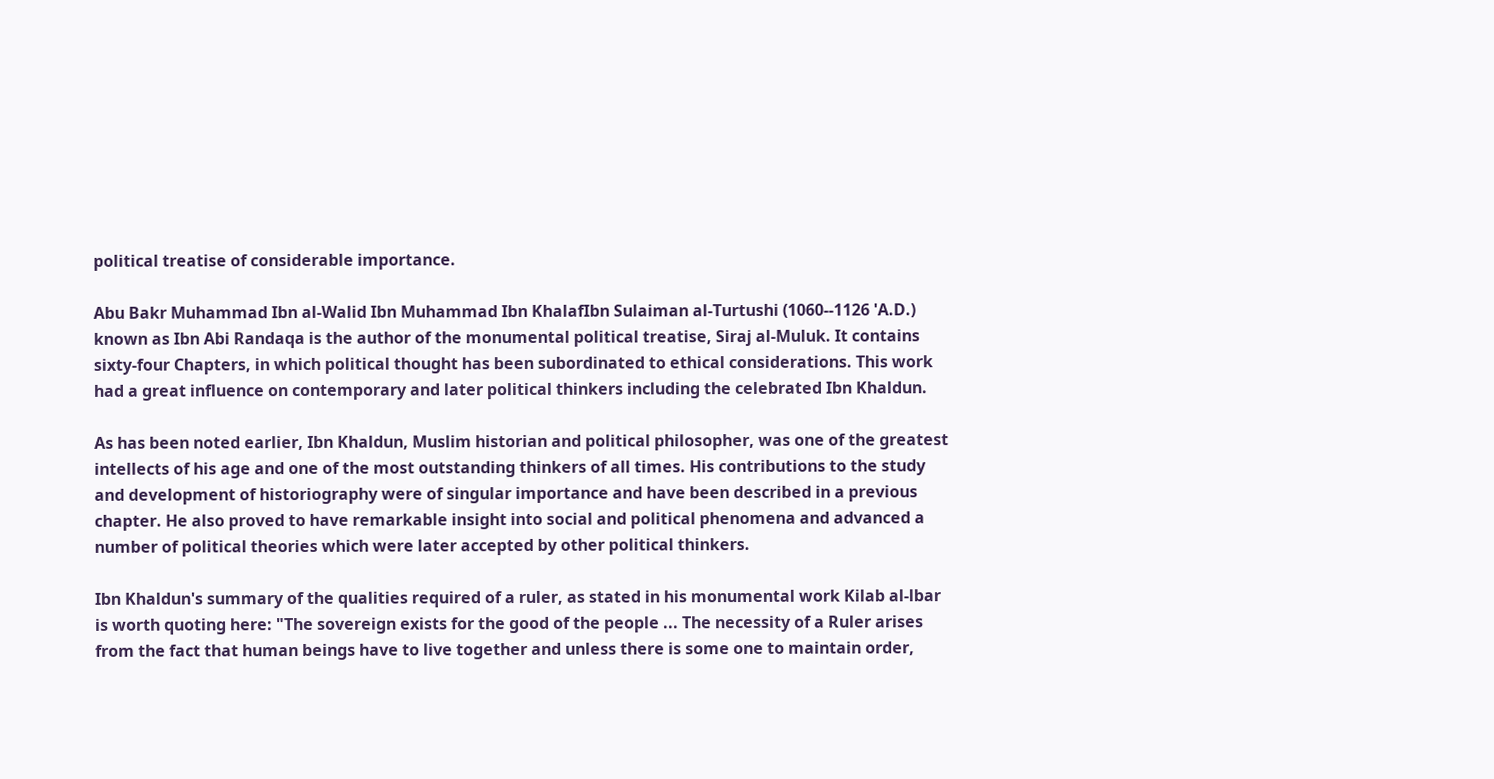political treatise of considerable importance.

Abu Bakr Muhammad Ibn al-Walid Ibn Muhammad Ibn KhalafIbn Sulaiman al-Turtushi (1060--1126 'A.D.) known as Ibn Abi Randaqa is the author of the monumental political treatise, Siraj al-Muluk. It contains sixty-four Chapters, in which political thought has been subordinated to ethical considerations. This work had a great influence on contemporary and later political thinkers including the celebrated Ibn Khaldun.

As has been noted earlier, Ibn Khaldun, Muslim historian and political philosopher, was one of the greatest intellects of his age and one of the most outstanding thinkers of all times. His contributions to the study and development of historiography were of singular importance and have been described in a previous chapter. He also proved to have remarkable insight into social and political phenomena and advanced a number of political theories which were later accepted by other political thinkers.

Ibn Khaldun's summary of the qualities required of a ruler, as stated in his monumental work Kilab al-lbar is worth quoting here: "The sovereign exists for the good of the people ... The necessity of a Ruler arises from the fact that human beings have to live together and unless there is some one to maintain order,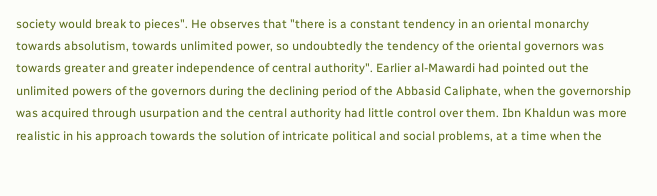society would break to pieces". He observes that "there is a constant tendency in an oriental monarchy towards absolutism, towards unlimited power, so undoubtedly the tendency of the oriental governors was towards greater and greater independence of central authority". Earlier al-Mawardi had pointed out the unlimited powers of the governors during the declining period of the Abbasid Caliphate, when the governorship was acquired through usurpation and the central authority had little control over them. Ibn Khaldun was more realistic in his approach towards the solution of intricate political and social problems, at a time when the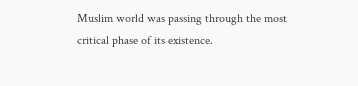Muslim world was passing through the most critical phase of its existence.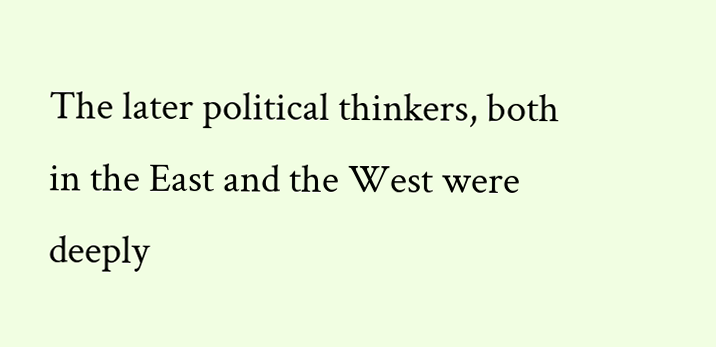The later political thinkers, both in the East and the West were deeply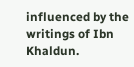influenced by the writings of Ibn Khaldun.